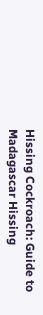Hissing Cockroach: Guide to Madagascar Hissing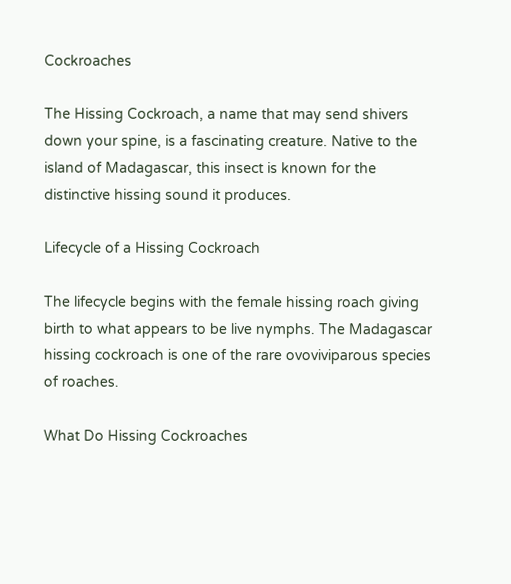Cockroaches

The Hissing Cockroach, a name that may send shivers down your spine, is a fascinating creature. Native to the island of Madagascar, this insect is known for the distinctive hissing sound it produces.

Lifecycle of a Hissing Cockroach

The lifecycle begins with the female hissing roach giving birth to what appears to be live nymphs. The Madagascar hissing cockroach is one of the rare ovoviviparous species of roaches.

What Do Hissing Cockroaches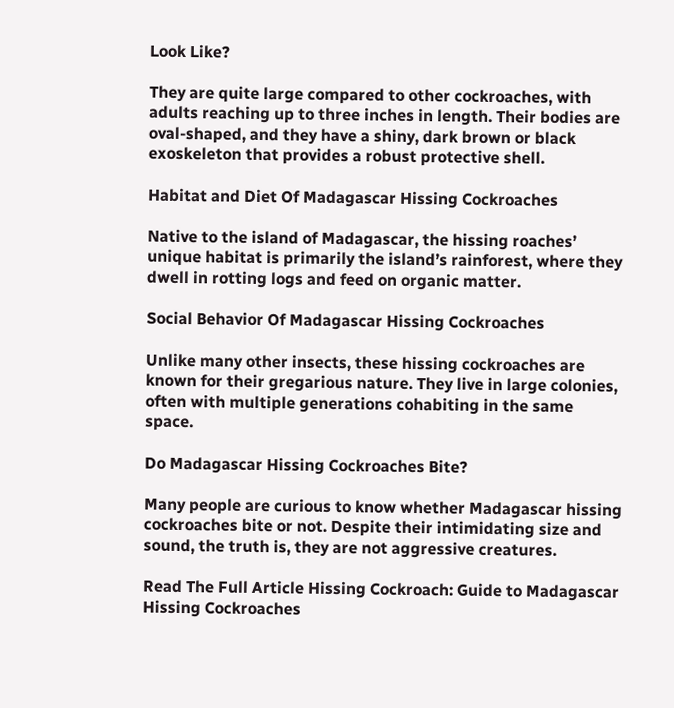Look Like?

They are quite large compared to other cockroaches, with adults reaching up to three inches in length. Their bodies are oval-shaped, and they have a shiny, dark brown or black exoskeleton that provides a robust protective shell.

Habitat and Diet Of Madagascar Hissing Cockroaches

Native to the island of Madagascar, the hissing roaches’ unique habitat is primarily the island’s rainforest, where they dwell in rotting logs and feed on organic matter.

Social Behavior Of Madagascar Hissing Cockroaches

Unlike many other insects, these hissing cockroaches are known for their gregarious nature. They live in large colonies, often with multiple generations cohabiting in the same space.

Do Madagascar Hissing Cockroaches Bite?

Many people are curious to know whether Madagascar hissing cockroaches bite or not. Despite their intimidating size and sound, the truth is, they are not aggressive creatures.

Read The Full Article Hissing Cockroach: Guide to Madagascar Hissing Cockroaches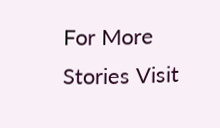For More  Stories Visit